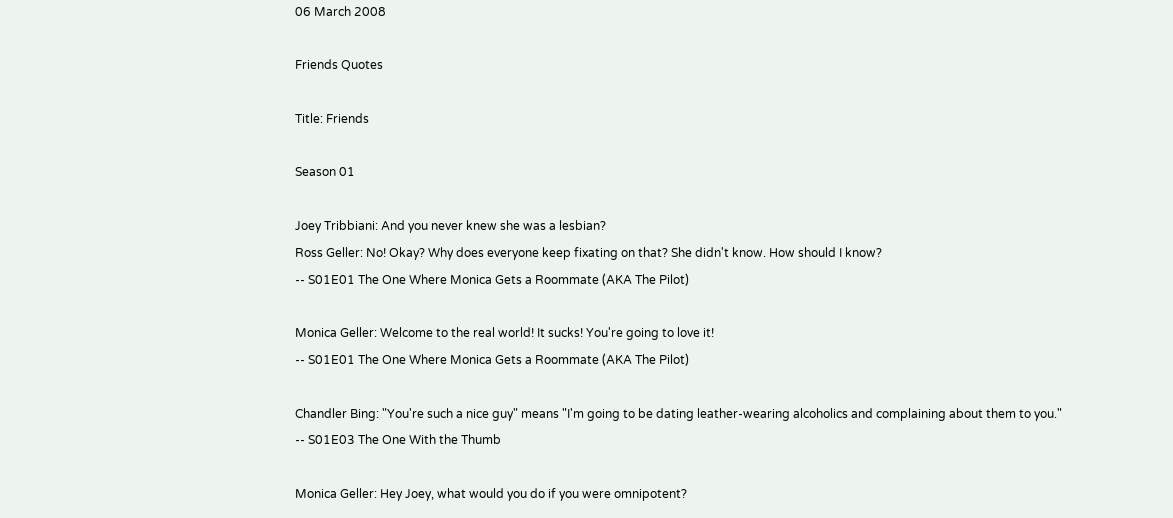06 March 2008

Friends Quotes

Title: Friends

Season 01

Joey Tribbiani: And you never knew she was a lesbian?
Ross Geller: No! Okay? Why does everyone keep fixating on that? She didn't know. How should I know?
-- S01E01 The One Where Monica Gets a Roommate (AKA The Pilot)

Monica Geller: Welcome to the real world! It sucks! You're going to love it!
-- S01E01 The One Where Monica Gets a Roommate (AKA The Pilot)

Chandler Bing: "You're such a nice guy" means "I'm going to be dating leather-wearing alcoholics and complaining about them to you."
-- S01E03 The One With the Thumb

Monica Geller: Hey Joey, what would you do if you were omnipotent?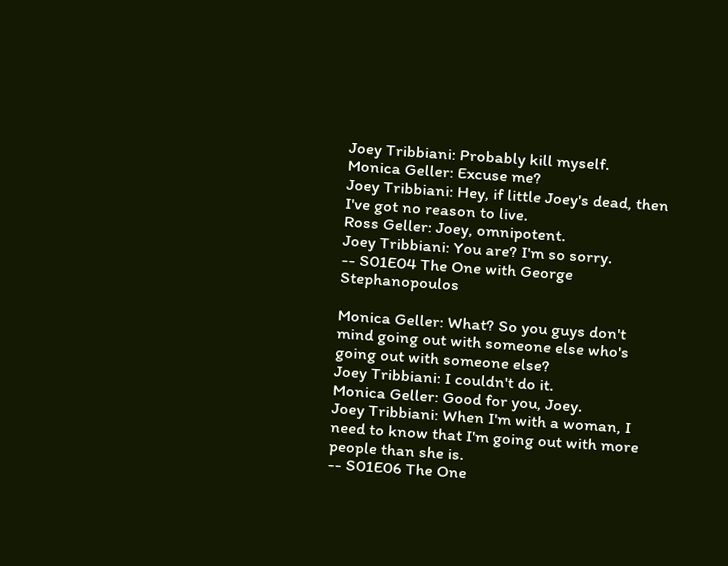Joey Tribbiani: Probably kill myself.
Monica Geller: Excuse me?
Joey Tribbiani: Hey, if little Joey's dead, then I've got no reason to live.
Ross Geller: Joey, omnipotent.
Joey Tribbiani: You are? I'm so sorry.
-- S01E04 The One with George Stephanopoulos

Monica Geller: What? So you guys don't mind going out with someone else who's going out with someone else?
Joey Tribbiani: I couldn't do it.
Monica Geller: Good for you, Joey.
Joey Tribbiani: When I'm with a woman, I need to know that I'm going out with more people than she is.
-- S01E06 The One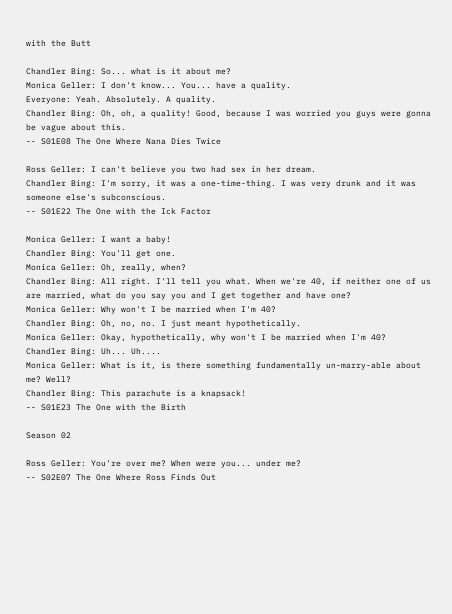with the Butt

Chandler Bing: So... what is it about me?
Monica Geller: I don't know... You... have a quality.
Everyone: Yeah. Absolutely. A quality.
Chandler Bing: Oh, oh, a quality! Good, because I was worried you guys were gonna be vague about this.
-- S01E08 The One Where Nana Dies Twice

Ross Geller: I can't believe you two had sex in her dream.
Chandler Bing: I'm sorry, it was a one-time-thing. I was very drunk and it was someone else's subconscious.
-- S01E22 The One with the Ick Factor

Monica Geller: I want a baby!
Chandler Bing: You'll get one.
Monica Geller: Oh, really, when?
Chandler Bing: All right. I'll tell you what. When we're 40, if neither one of us are married, what do you say you and I get together and have one?
Monica Geller: Why won't I be married when I'm 40?
Chandler Bing: Oh, no, no. I just meant hypothetically.
Monica Geller: Okay, hypothetically, why won't I be married when I'm 40?
Chandler Bing: Uh... Uh....
Monica Geller: What is it, is there something fundamentally un-marry-able about me? Well?
Chandler Bing: This parachute is a knapsack!
-- S01E23 The One with the Birth

Season 02

Ross Geller: You're over me? When were you... under me?
-- S02E07 The One Where Ross Finds Out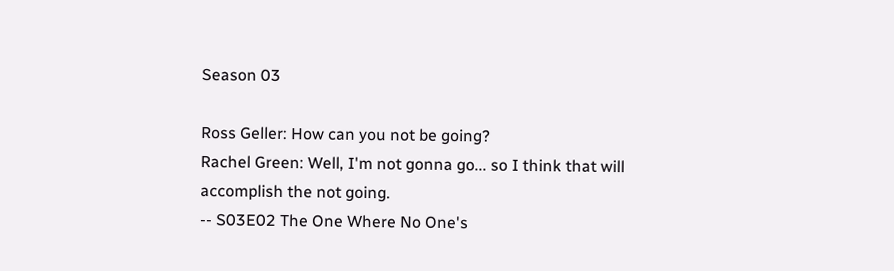Season 03

Ross Geller: How can you not be going?
Rachel Green: Well, I'm not gonna go... so I think that will accomplish the not going.
-- S03E02 The One Where No One's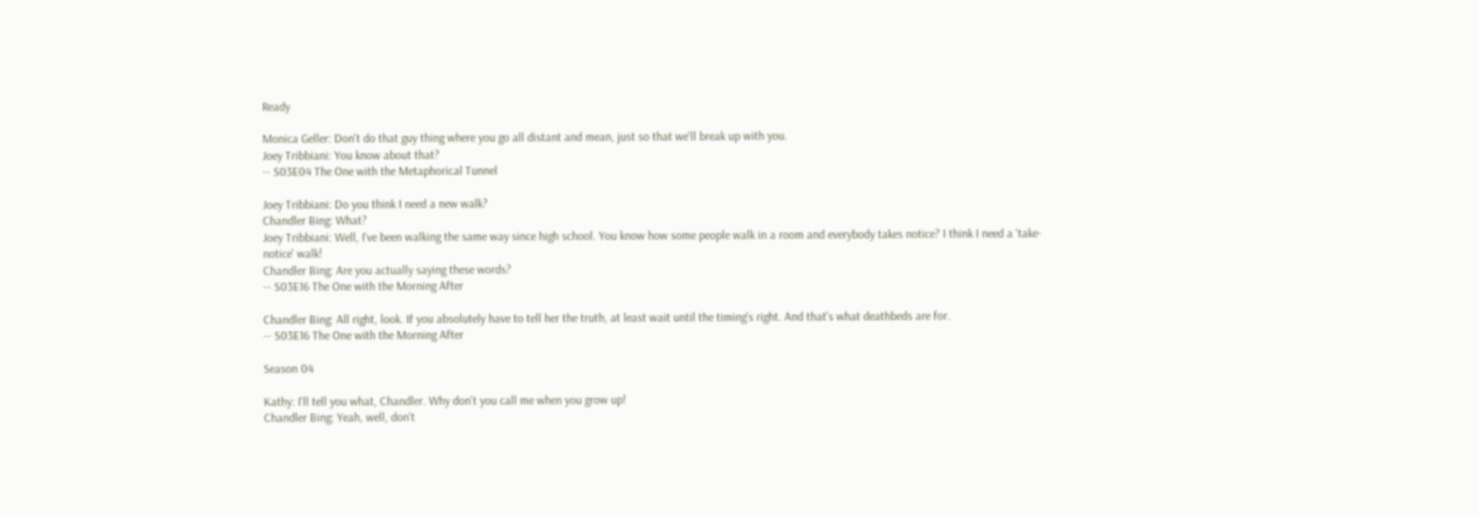Ready

Monica Geller: Don't do that guy thing where you go all distant and mean, just so that we'll break up with you.
Joey Tribbiani: You know about that?
-- S03E04 The One with the Metaphorical Tunnel

Joey Tribbiani: Do you think I need a new walk?
Chandler Bing: What?
Joey Tribbiani: Well, I've been walking the same way since high school. You know how some people walk in a room and everybody takes notice? I think I need a 'take-notice' walk!
Chandler Bing: Are you actually saying these words?
-- S03E16 The One with the Morning After

Chandler Bing: All right, look. If you absolutely have to tell her the truth, at least wait until the timing's right. And that's what deathbeds are for.
-- S03E16 The One with the Morning After

Season 04

Kathy: I'll tell you what, Chandler. Why don't you call me when you grow up!
Chandler Bing: Yeah, well, don't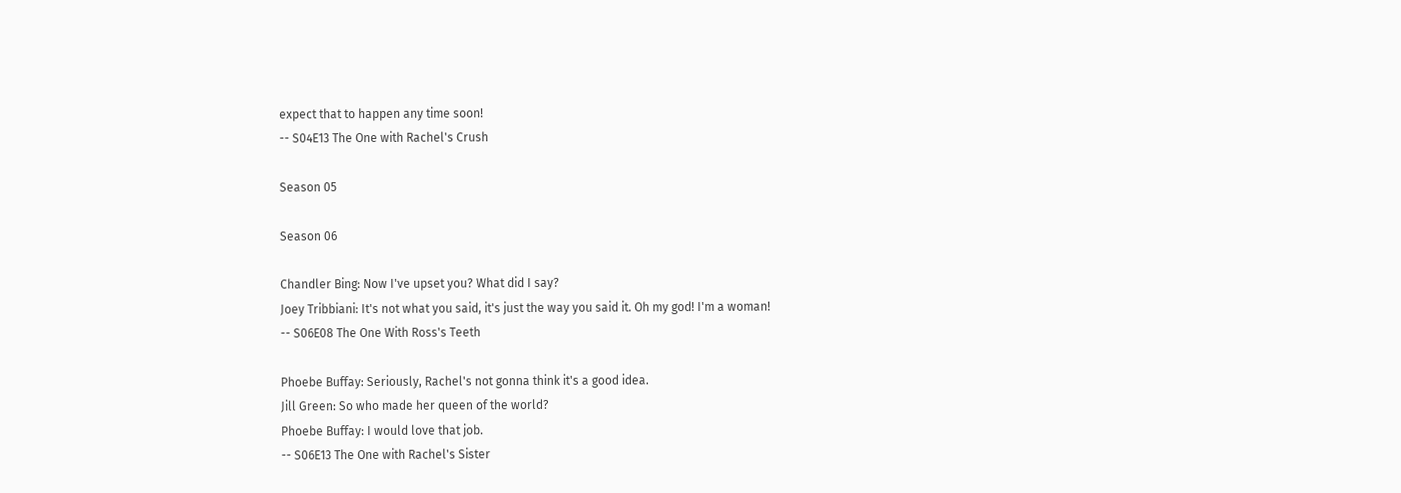expect that to happen any time soon!
-- S04E13 The One with Rachel's Crush

Season 05

Season 06

Chandler Bing: Now I've upset you? What did I say?
Joey Tribbiani: It's not what you said, it's just the way you said it. Oh my god! I'm a woman!
-- S06E08 The One With Ross's Teeth

Phoebe Buffay: Seriously, Rachel's not gonna think it's a good idea.
Jill Green: So who made her queen of the world?
Phoebe Buffay: I would love that job.
-- S06E13 The One with Rachel's Sister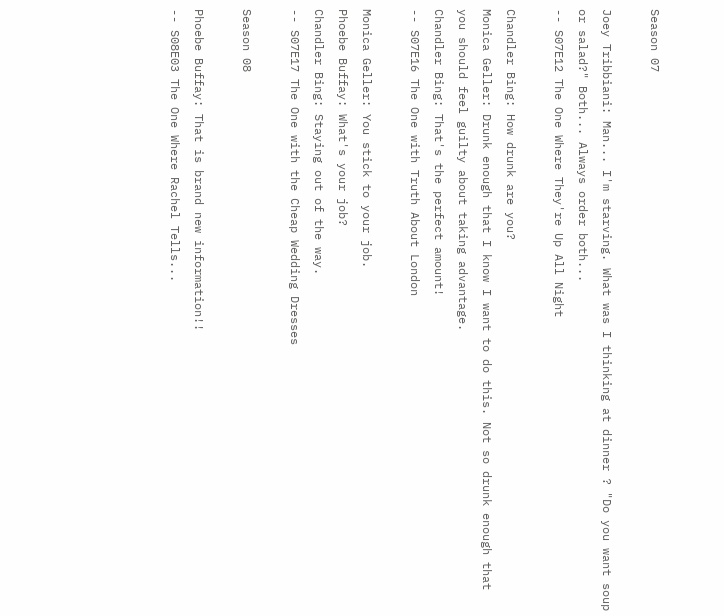Season 07

Joey Tribbiani: Man... I'm starving. What was I thinking at dinner ? "Do you want soup or salad?" Both... Always order both...
-- S07E12 The One Where They're Up All Night

Chandler Bing: How drunk are you?
Monica Geller: Drunk enough that I know I want to do this. Not so drunk enough that you should feel guilty about taking advantage.
Chandler Bing: That's the perfect amount!
-- S07E16 The One with Truth About London

Monica Geller: You stick to your job.
Phoebe Buffay: What's your job?
Chandler Bing: Staying out of the way.
-- S07E17 The One with the Cheap Wedding Dresses

Season 08

Phoebe Buffay: That is brand new information!!
-- S08E03 The One Where Rachel Tells...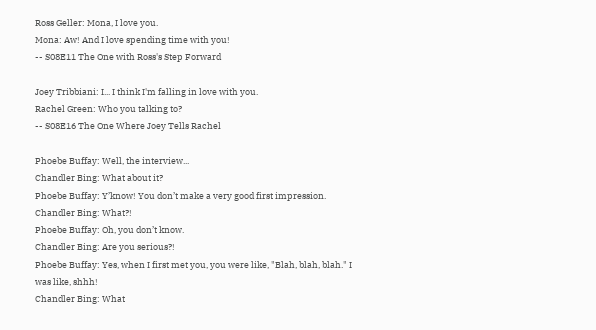Ross Geller: Mona, I love you.
Mona: Aw! And I love spending time with you!
-- S08E11 The One with Ross's Step Forward

Joey Tribbiani: I... I think I'm falling in love with you.
Rachel Green: Who you talking to?
-- S08E16 The One Where Joey Tells Rachel

Phoebe Buffay: Well, the interview...
Chandler Bing: What about it?
Phoebe Buffay: Y’know! You don’t make a very good first impression.
Chandler Bing: What?!
Phoebe Buffay: Oh, you don’t know.
Chandler Bing: Are you serious?!
Phoebe Buffay: Yes, when I first met you, you were like, "Blah, blah, blah." I was like, shhh!
Chandler Bing: What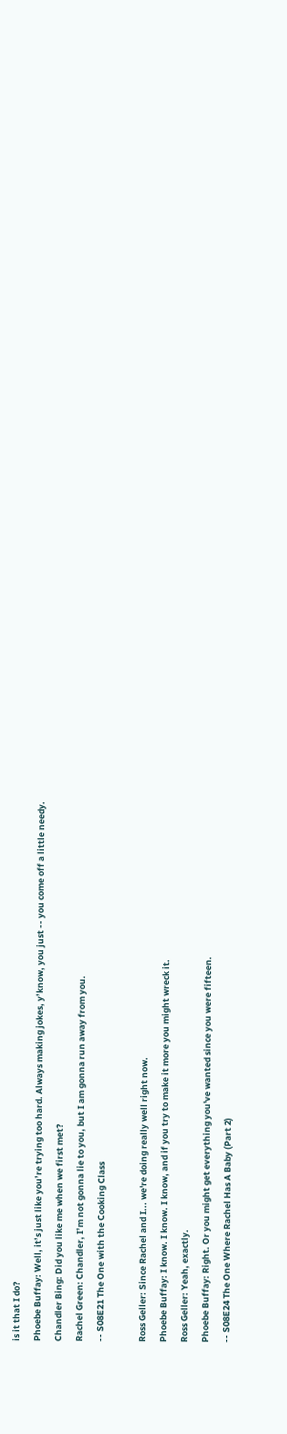is it that I do?
Phoebe Buffay: Well, it’s just like you’re trying too hard. Always making jokes, y’know, you just -- you come off a little needy.
Chandler Bing: Did you like me when we first met?
Rachel Green: Chandler, I’m not gonna lie to you, but I am gonna run away from you.
-- S08E21 The One with the Cooking Class

Ross Geller: Since Rachel and I... we're doing really well right now.
Phoebe Buffay: I know. I know. I know, and if you try to make it more you might wreck it.
Ross Geller: Yeah, exactly.
Phoebe Buffay: Right. Or you might get everything you've wanted since you were fifteen.
-- S08E24 The One Where Rachel Has A Baby (Part 2)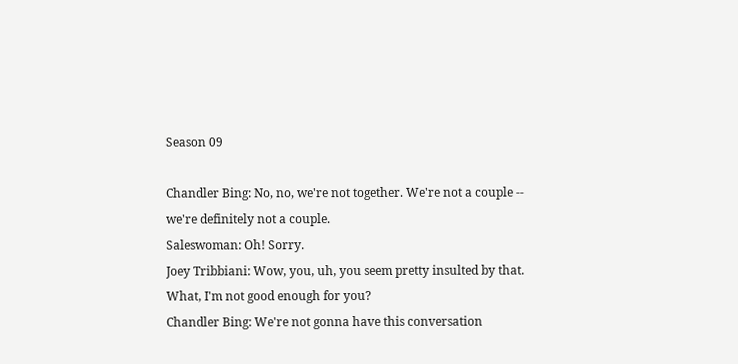Season 09

Chandler Bing: No, no, we're not together. We're not a couple -- we're definitely not a couple.
Saleswoman: Oh! Sorry.
Joey Tribbiani: Wow, you, uh, you seem pretty insulted by that. What, I'm not good enough for you?
Chandler Bing: We're not gonna have this conversation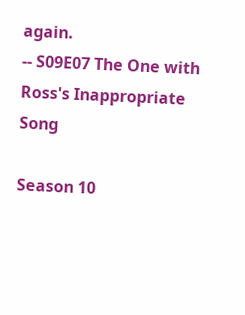again.
-- S09E07 The One with Ross's Inappropriate Song

Season 10